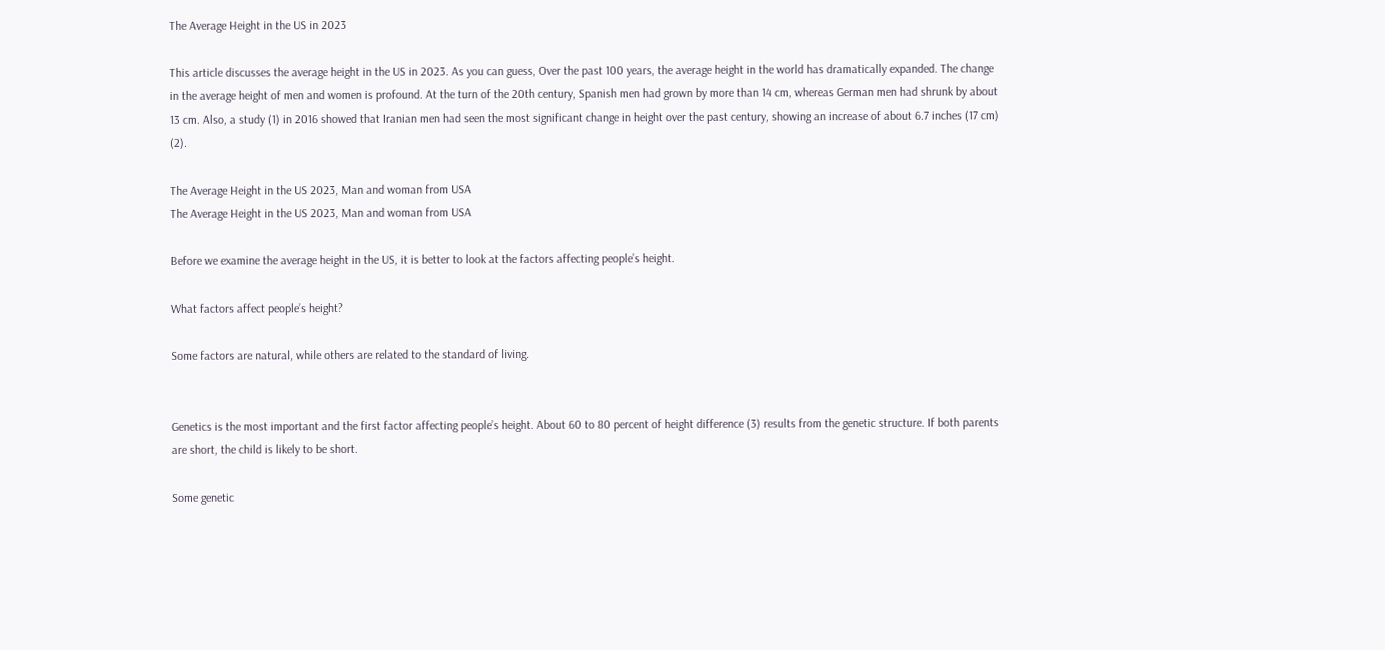The Average Height in the US in 2023

This article discusses the average height in the US in 2023. As you can guess, Over the past 100 years, the average height in the world has dramatically expanded. The change in the average height of men and women is profound. At the turn of the 20th century, Spanish men had grown by more than 14 cm, whereas German men had shrunk by about 13 cm. Also, a study (1) in 2016 showed that Iranian men had seen the most significant change in height over the past century, showing an increase of about 6.7 inches (17 cm) (2).

The Average Height in the US 2023, Man and woman from USA
The Average Height in the US 2023, Man and woman from USA

Before we examine the average height in the US, it is better to look at the factors affecting people’s height.

What factors affect people’s height?

Some factors are natural, while others are related to the standard of living.


Genetics is the most important and the first factor affecting people’s height. About 60 to 80 percent of height difference (3) results from the genetic structure. If both parents are short, the child is likely to be short.

Some genetic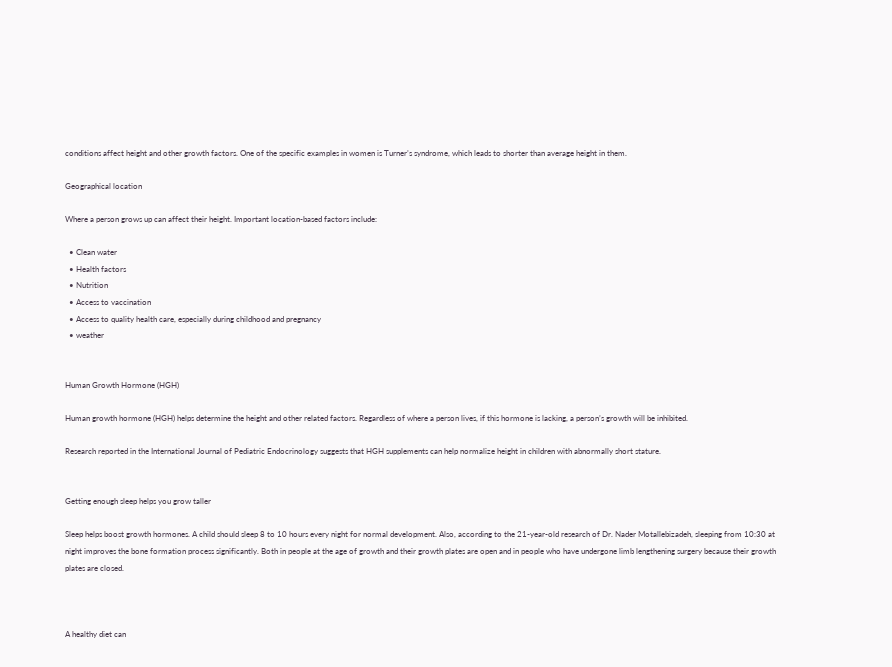conditions affect height and other growth factors. One of the specific examples in women is Turner’s syndrome, which leads to shorter than average height in them.

Geographical location

Where a person grows up can affect their height. Important location-based factors include:

  • Clean water
  • Health factors
  • Nutrition
  • Access to vaccination
  • Access to quality health care, especially during childhood and pregnancy
  • weather


Human Growth Hormone (HGH)

Human growth hormone (HGH) helps determine the height and other related factors. Regardless of where a person lives, if this hormone is lacking, a person’s growth will be inhibited.

Research reported in the International Journal of Pediatric Endocrinology suggests that HGH supplements can help normalize height in children with abnormally short stature.


Getting enough sleep helps you grow taller

Sleep helps boost growth hormones. A child should sleep 8 to 10 hours every night for normal development. Also, according to the 21-year-old research of Dr. Nader Motallebizadeh, sleeping from 10:30 at night improves the bone formation process significantly. Both in people at the age of growth and their growth plates are open and in people who have undergone limb lengthening surgery because their growth plates are closed.



A healthy diet can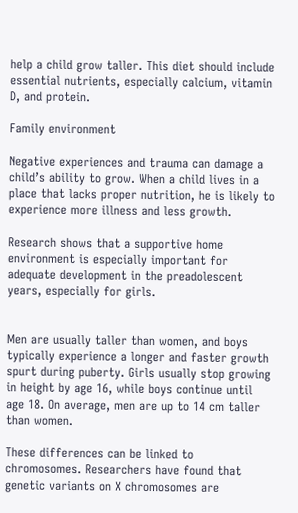help a child grow taller. This diet should include essential nutrients, especially calcium, vitamin D, and protein.

Family environment

Negative experiences and trauma can damage a child’s ability to grow. When a child lives in a place that lacks proper nutrition, he is likely to experience more illness and less growth.

Research shows that a supportive home environment is especially important for adequate development in the preadolescent years, especially for girls.


Men are usually taller than women, and boys typically experience a longer and faster growth spurt during puberty. Girls usually stop growing in height by age 16, while boys continue until age 18. On average, men are up to 14 cm taller than women.

These differences can be linked to chromosomes. Researchers have found that genetic variants on X chromosomes are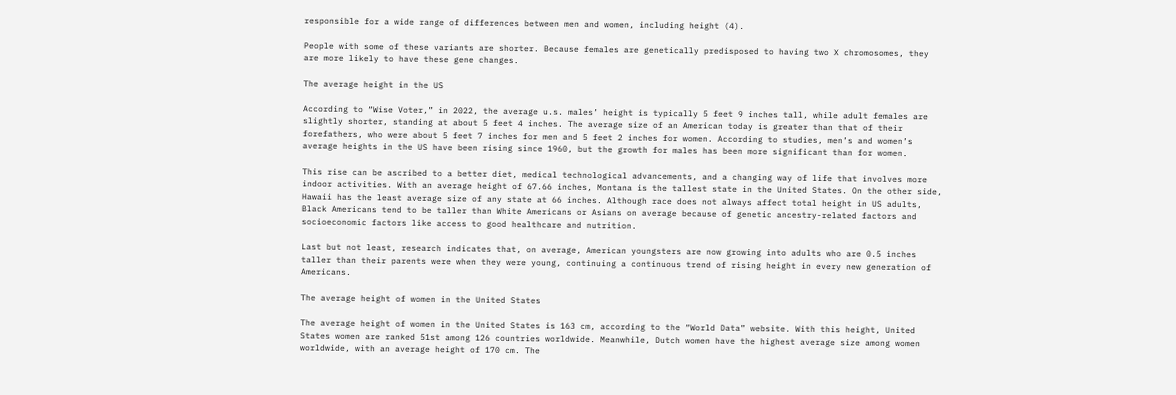responsible for a wide range of differences between men and women, including height (4).

People with some of these variants are shorter. Because females are genetically predisposed to having two X chromosomes, they are more likely to have these gene changes.

The average height in the US

According to “Wise Voter,” in 2022, the average u.s. males’ height is typically 5 feet 9 inches tall, while adult females are slightly shorter, standing at about 5 feet 4 inches. The average size of an American today is greater than that of their forefathers, who were about 5 feet 7 inches for men and 5 feet 2 inches for women. According to studies, men’s and women’s average heights in the US have been rising since 1960, but the growth for males has been more significant than for women.

This rise can be ascribed to a better diet, medical technological advancements, and a changing way of life that involves more indoor activities. With an average height of 67.66 inches, Montana is the tallest state in the United States. On the other side, Hawaii has the least average size of any state at 66 inches. Although race does not always affect total height in US adults, Black Americans tend to be taller than White Americans or Asians on average because of genetic ancestry-related factors and socioeconomic factors like access to good healthcare and nutrition.

Last but not least, research indicates that, on average, American youngsters are now growing into adults who are 0.5 inches taller than their parents were when they were young, continuing a continuous trend of rising height in every new generation of Americans.

The average height of women in the United States

The average height of women in the United States is 163 cm, according to the “World Data” website. With this height, United States women are ranked 51st among 126 countries worldwide. Meanwhile, Dutch women have the highest average size among women worldwide, with an average height of 170 cm. The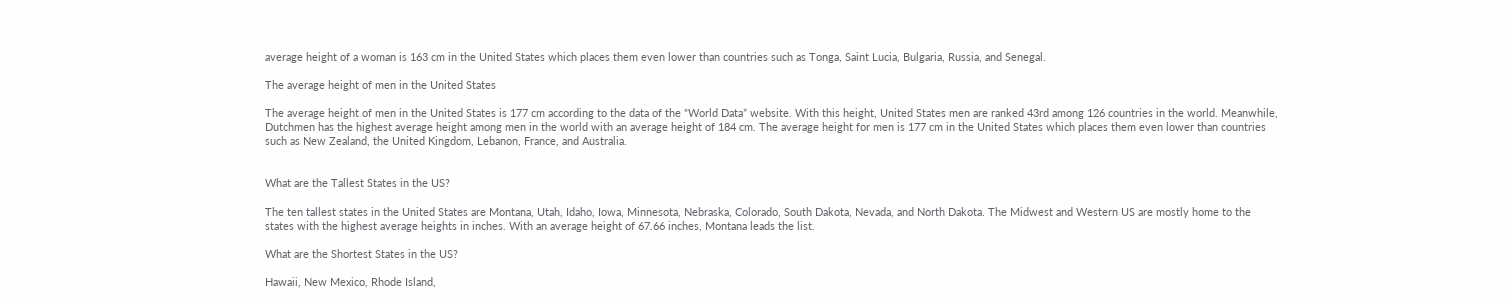average height of a woman is 163 cm in the United States which places them even lower than countries such as Tonga, Saint Lucia, Bulgaria, Russia, and Senegal.

The average height of men in the United States

The average height of men in the United States is 177 cm according to the data of the “World Data” website. With this height, United States men are ranked 43rd among 126 countries in the world. Meanwhile, Dutchmen has the highest average height among men in the world with an average height of 184 cm. The average height for men is 177 cm in the United States which places them even lower than countries such as New Zealand, the United Kingdom, Lebanon, France, and Australia.


What are the Tallest States in the US?

The ten tallest states in the United States are Montana, Utah, Idaho, Iowa, Minnesota, Nebraska, Colorado, South Dakota, Nevada, and North Dakota. The Midwest and Western US are mostly home to the states with the highest average heights in inches. With an average height of 67.66 inches, Montana leads the list.

What are the Shortest States in the US?

Hawaii, New Mexico, Rhode Island,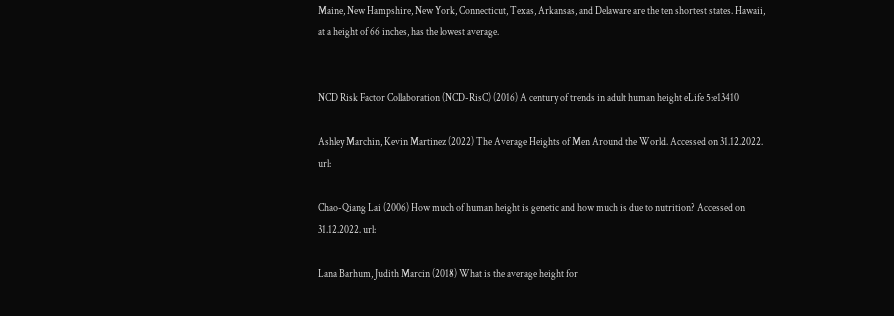Maine, New Hampshire, New York, Connecticut, Texas, Arkansas, and Delaware are the ten shortest states. Hawaii, at a height of 66 inches, has the lowest average.


NCD Risk Factor Collaboration (NCD-RisC) (2016) A century of trends in adult human height eLife 5:e13410

Ashley Marchin, Kevin Martinez (2022) The Average Heights of Men Around the World. Accessed on 31.12.2022. url:

Chao-Qiang Lai (2006) How much of human height is genetic and how much is due to nutrition? Accessed on 31.12.2022. url:

Lana Barhum, Judith Marcin (2018) What is the average height for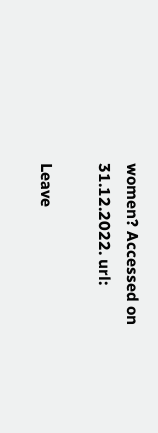women? Accessed on 31.12.2022. url:

Leave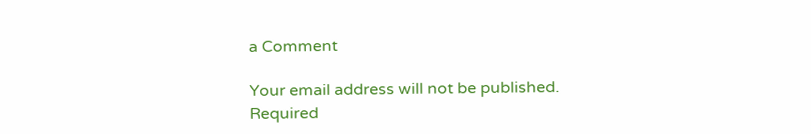a Comment

Your email address will not be published. Required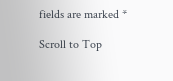fields are marked *

Scroll to Top